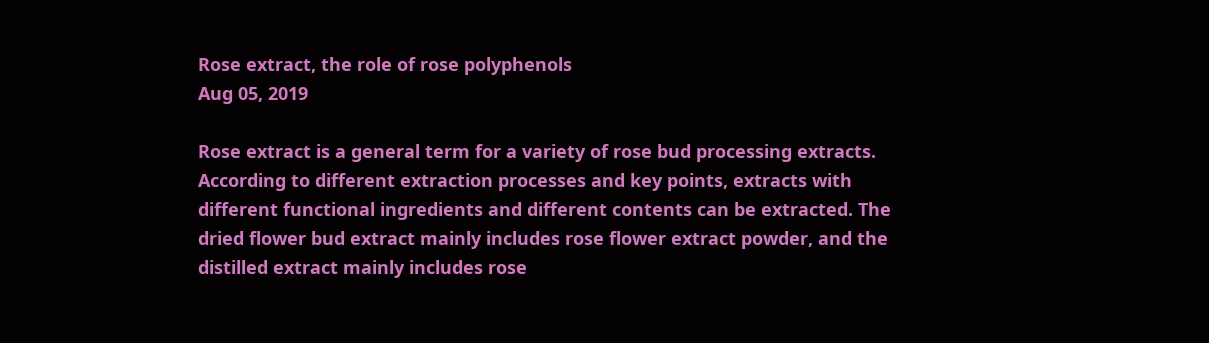Rose extract, the role of rose polyphenols
Aug 05, 2019

Rose extract is a general term for a variety of rose bud processing extracts. According to different extraction processes and key points, extracts with different functional ingredients and different contents can be extracted. The dried flower bud extract mainly includes rose flower extract powder, and the distilled extract mainly includes rose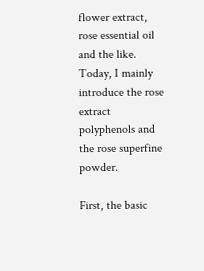flower extract, rose essential oil and the like. Today, I mainly introduce the rose extract polyphenols and the rose superfine powder.

First, the basic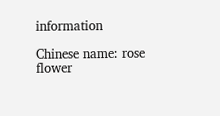information

Chinese name: rose flower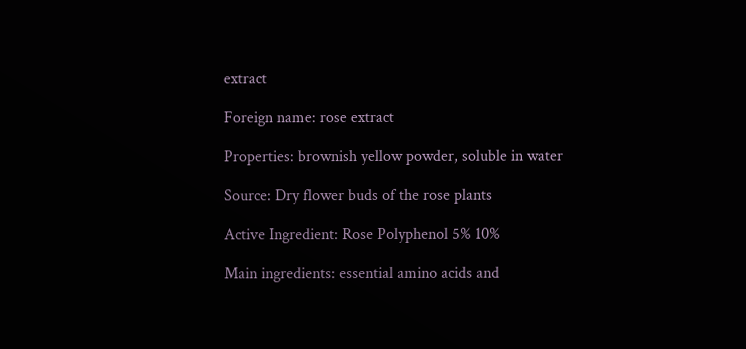extract

Foreign name: rose extract

Properties: brownish yellow powder, soluble in water

Source: Dry flower buds of the rose plants

Active Ingredient: Rose Polyphenol 5% 10%

Main ingredients: essential amino acids and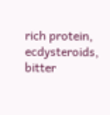rich protein, ecdysteroids, bitter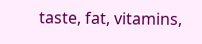taste, fat, vitamins,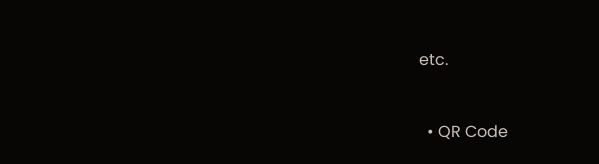etc.


  • QR Code